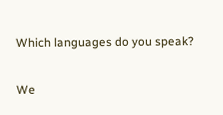Which languages do you speak?

We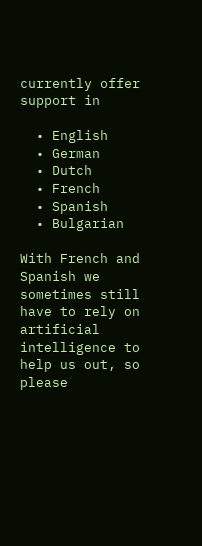currently offer support in

  • English
  • German
  • Dutch
  • French
  • Spanish
  • Bulgarian

With French and Spanish we sometimes still have to rely on artificial intelligence to help us out, so please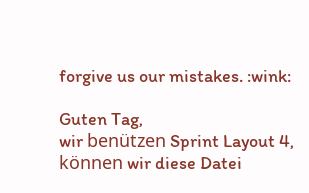forgive us our mistakes. :wink:

Guten Tag,
wir benützen Sprint Layout 4, können wir diese Datei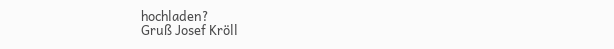hochladen?
Gruß Josef Kröll